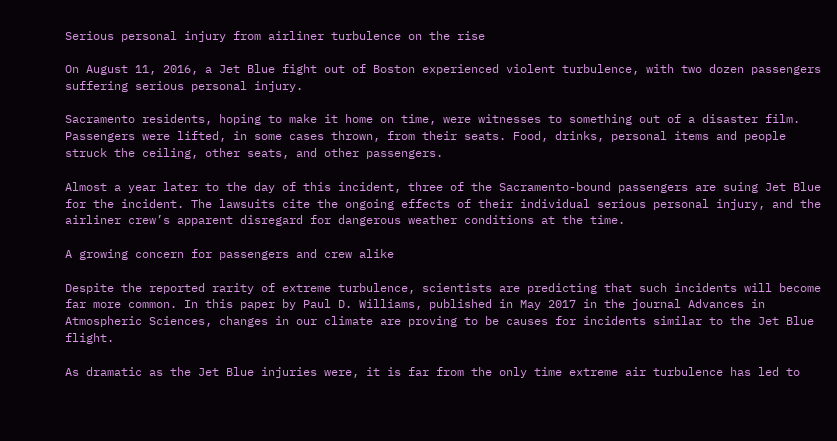Serious personal injury from airliner turbulence on the rise

On August 11, 2016, a Jet Blue fight out of Boston experienced violent turbulence, with two dozen passengers suffering serious personal injury.

Sacramento residents, hoping to make it home on time, were witnesses to something out of a disaster film. Passengers were lifted, in some cases thrown, from their seats. Food, drinks, personal items and people struck the ceiling, other seats, and other passengers.

Almost a year later to the day of this incident, three of the Sacramento-bound passengers are suing Jet Blue for the incident. The lawsuits cite the ongoing effects of their individual serious personal injury, and the airliner crew’s apparent disregard for dangerous weather conditions at the time.

A growing concern for passengers and crew alike

Despite the reported rarity of extreme turbulence, scientists are predicting that such incidents will become far more common. In this paper by Paul D. Williams, published in May 2017 in the journal Advances in Atmospheric Sciences, changes in our climate are proving to be causes for incidents similar to the Jet Blue flight.

As dramatic as the Jet Blue injuries were, it is far from the only time extreme air turbulence has led to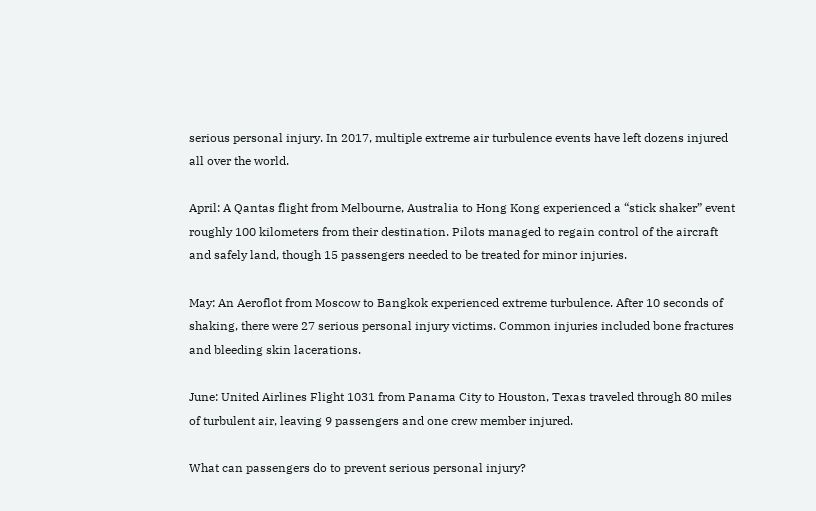serious personal injury. In 2017, multiple extreme air turbulence events have left dozens injured all over the world.

April: A Qantas flight from Melbourne, Australia to Hong Kong experienced a “stick shaker” event roughly 100 kilometers from their destination. Pilots managed to regain control of the aircraft and safely land, though 15 passengers needed to be treated for minor injuries.

May: An Aeroflot from Moscow to Bangkok experienced extreme turbulence. After 10 seconds of shaking, there were 27 serious personal injury victims. Common injuries included bone fractures and bleeding skin lacerations.

June: United Airlines Flight 1031 from Panama City to Houston, Texas traveled through 80 miles of turbulent air, leaving 9 passengers and one crew member injured.

What can passengers do to prevent serious personal injury?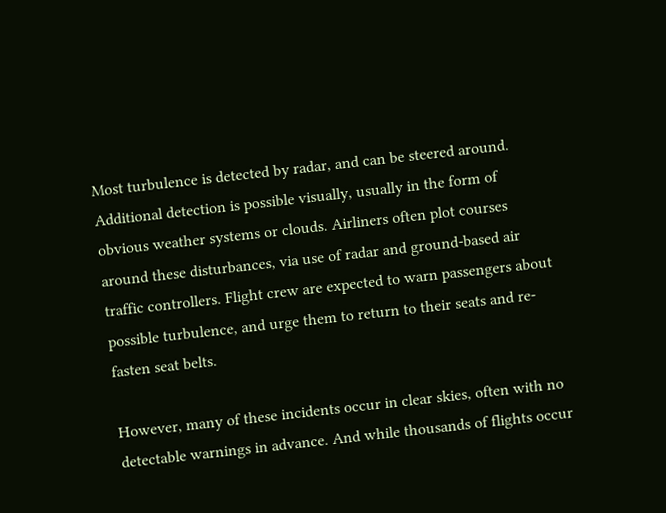Most turbulence is detected by radar, and can be steered around. Additional detection is possible visually, usually in the form of obvious weather systems or clouds. Airliners often plot courses around these disturbances, via use of radar and ground-based air traffic controllers. Flight crew are expected to warn passengers about possible turbulence, and urge them to return to their seats and re-fasten seat belts.

However, many of these incidents occur in clear skies, often with no detectable warnings in advance. And while thousands of flights occur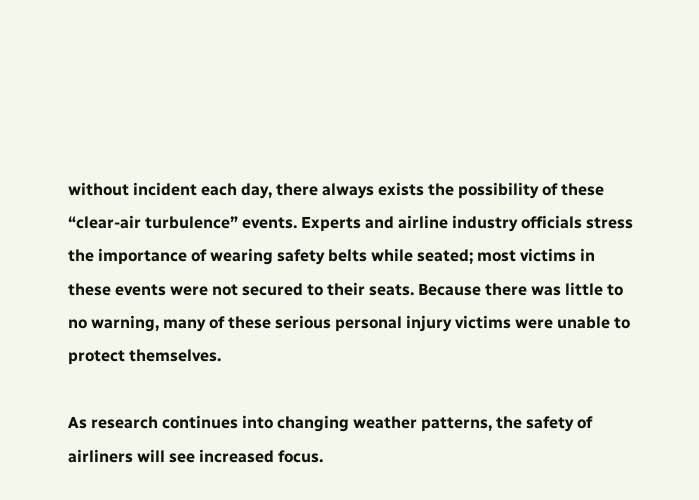without incident each day, there always exists the possibility of these “clear-air turbulence” events. Experts and airline industry officials stress the importance of wearing safety belts while seated; most victims in these events were not secured to their seats. Because there was little to no warning, many of these serious personal injury victims were unable to protect themselves.

As research continues into changing weather patterns, the safety of airliners will see increased focus.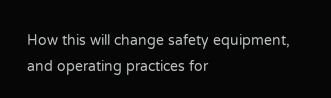How this will change safety equipment, and operating practices for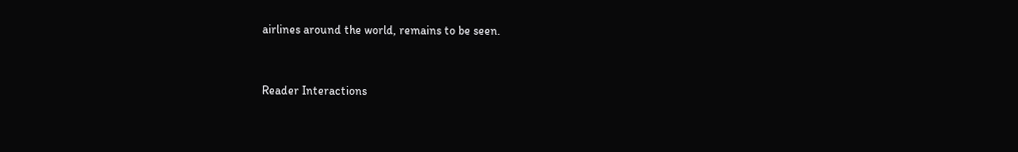airlines around the world, remains to be seen.


Reader Interactions